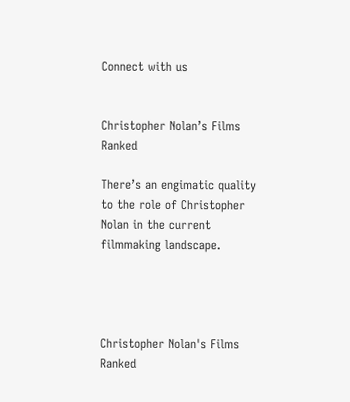Connect with us


Christopher Nolan’s Films Ranked

There’s an engimatic quality to the role of Christopher Nolan in the current filmmaking landscape.




Christopher Nolan's Films Ranked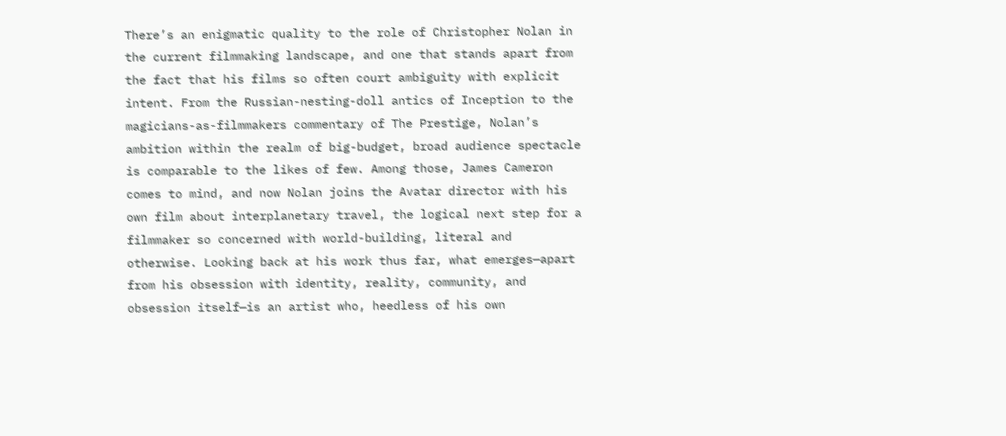There’s an enigmatic quality to the role of Christopher Nolan in the current filmmaking landscape, and one that stands apart from the fact that his films so often court ambiguity with explicit intent. From the Russian-nesting-doll antics of Inception to the magicians-as-filmmakers commentary of The Prestige, Nolan’s ambition within the realm of big-budget, broad audience spectacle is comparable to the likes of few. Among those, James Cameron comes to mind, and now Nolan joins the Avatar director with his own film about interplanetary travel, the logical next step for a filmmaker so concerned with world-building, literal and otherwise. Looking back at his work thus far, what emerges—apart from his obsession with identity, reality, community, and obsession itself—is an artist who, heedless of his own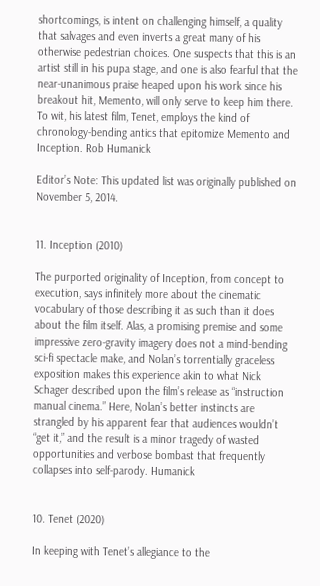shortcomings, is intent on challenging himself, a quality that salvages and even inverts a great many of his otherwise pedestrian choices. One suspects that this is an artist still in his pupa stage, and one is also fearful that the near-unanimous praise heaped upon his work since his breakout hit, Memento, will only serve to keep him there. To wit, his latest film, Tenet, employs the kind of chronology-bending antics that epitomize Memento and Inception. Rob Humanick

Editor’s Note: This updated list was originally published on November 5, 2014.


11. Inception (2010)

The purported originality of Inception, from concept to execution, says infinitely more about the cinematic vocabulary of those describing it as such than it does about the film itself. Alas, a promising premise and some impressive zero-gravity imagery does not a mind-bending sci-fi spectacle make, and Nolan’s torrentially graceless exposition makes this experience akin to what Nick Schager described upon the film’s release as “instruction manual cinema.” Here, Nolan’s better instincts are strangled by his apparent fear that audiences wouldn’t “get it,” and the result is a minor tragedy of wasted opportunities and verbose bombast that frequently collapses into self-parody. Humanick


10. Tenet (2020)

In keeping with Tenet’s allegiance to the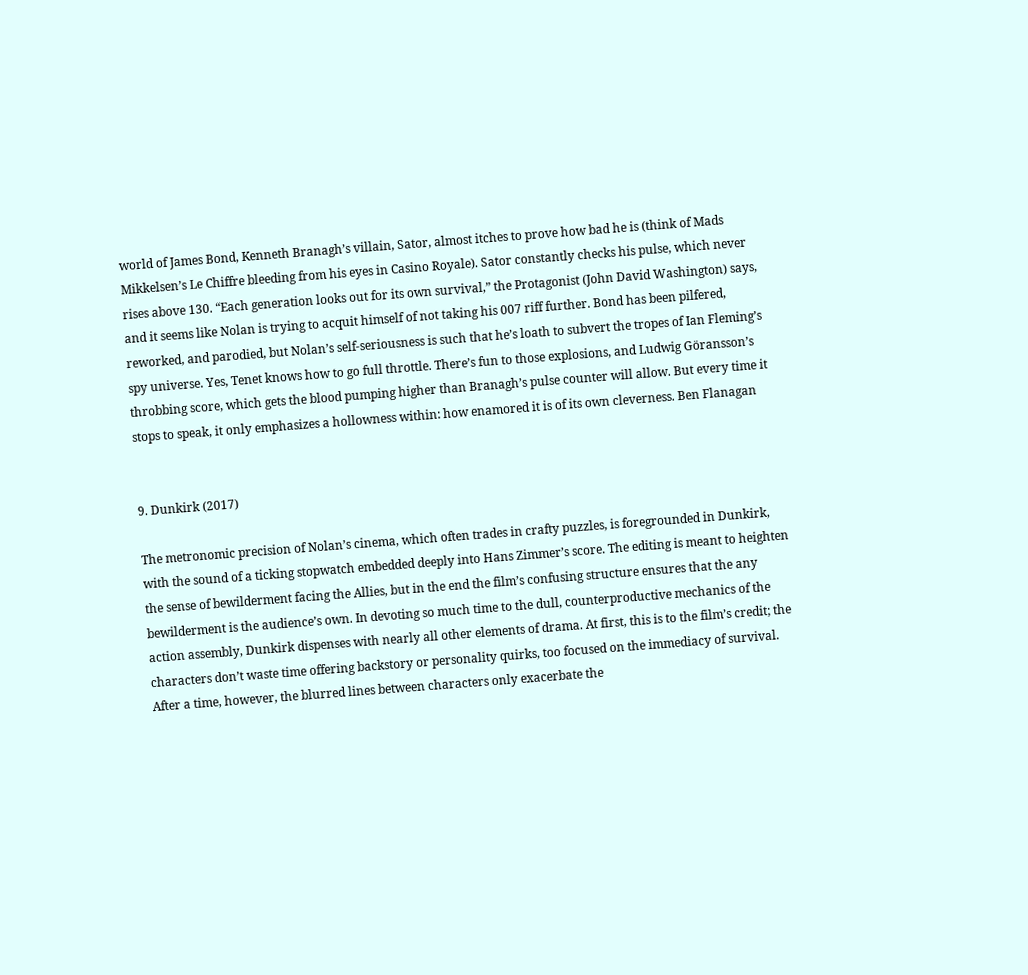world of James Bond, Kenneth Branagh’s villain, Sator, almost itches to prove how bad he is (think of Mads Mikkelsen’s Le Chiffre bleeding from his eyes in Casino Royale). Sator constantly checks his pulse, which never rises above 130. “Each generation looks out for its own survival,” the Protagonist (John David Washington) says, and it seems like Nolan is trying to acquit himself of not taking his 007 riff further. Bond has been pilfered, reworked, and parodied, but Nolan’s self-seriousness is such that he’s loath to subvert the tropes of Ian Fleming’s spy universe. Yes, Tenet knows how to go full throttle. There’s fun to those explosions, and Ludwig Göransson’s throbbing score, which gets the blood pumping higher than Branagh’s pulse counter will allow. But every time it stops to speak, it only emphasizes a hollowness within: how enamored it is of its own cleverness. Ben Flanagan


9. Dunkirk (2017)

The metronomic precision of Nolan’s cinema, which often trades in crafty puzzles, is foregrounded in Dunkirk, with the sound of a ticking stopwatch embedded deeply into Hans Zimmer’s score. The editing is meant to heighten the sense of bewilderment facing the Allies, but in the end the film’s confusing structure ensures that the any bewilderment is the audience’s own. In devoting so much time to the dull, counterproductive mechanics of the action assembly, Dunkirk dispenses with nearly all other elements of drama. At first, this is to the film’s credit; the characters don’t waste time offering backstory or personality quirks, too focused on the immediacy of survival. After a time, however, the blurred lines between characters only exacerbate the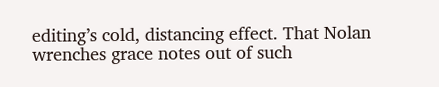editing’s cold, distancing effect. That Nolan wrenches grace notes out of such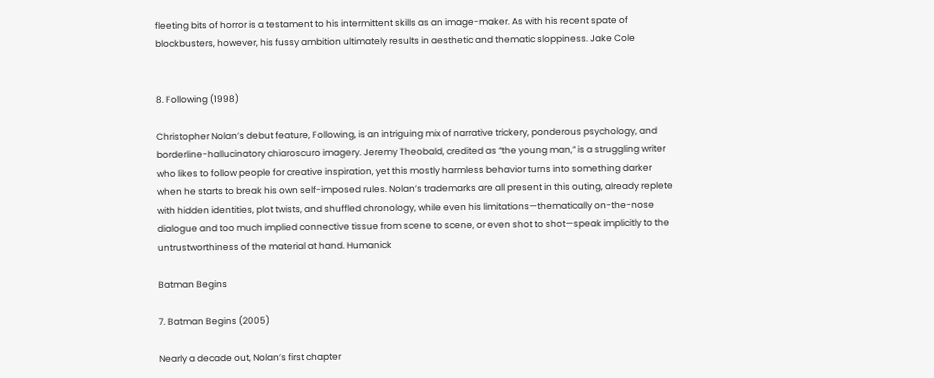fleeting bits of horror is a testament to his intermittent skills as an image-maker. As with his recent spate of blockbusters, however, his fussy ambition ultimately results in aesthetic and thematic sloppiness. Jake Cole


8. Following (1998)

Christopher Nolan’s debut feature, Following, is an intriguing mix of narrative trickery, ponderous psychology, and borderline-hallucinatory chiaroscuro imagery. Jeremy Theobald, credited as “the young man,” is a struggling writer who likes to follow people for creative inspiration, yet this mostly harmless behavior turns into something darker when he starts to break his own self-imposed rules. Nolan’s trademarks are all present in this outing, already replete with hidden identities, plot twists, and shuffled chronology, while even his limitations—thematically on-the-nose dialogue and too much implied connective tissue from scene to scene, or even shot to shot—speak implicitly to the untrustworthiness of the material at hand. Humanick

Batman Begins

7. Batman Begins (2005)

Nearly a decade out, Nolan’s first chapter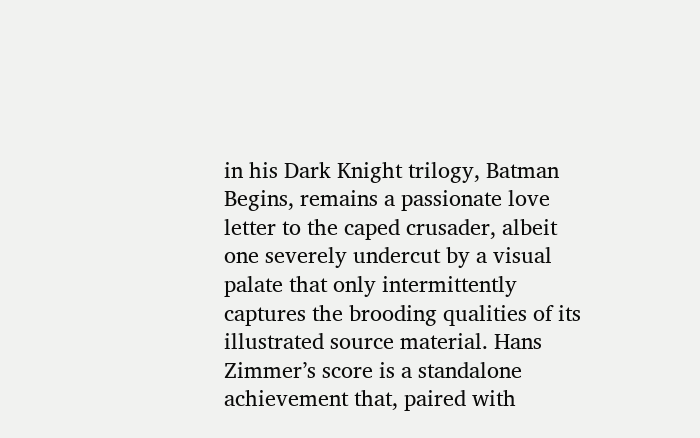in his Dark Knight trilogy, Batman Begins, remains a passionate love letter to the caped crusader, albeit one severely undercut by a visual palate that only intermittently captures the brooding qualities of its illustrated source material. Hans Zimmer’s score is a standalone achievement that, paired with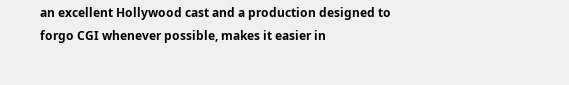an excellent Hollywood cast and a production designed to forgo CGI whenever possible, makes it easier in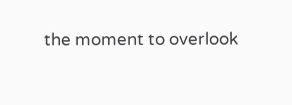the moment to overlook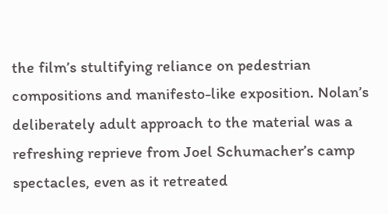the film’s stultifying reliance on pedestrian compositions and manifesto-like exposition. Nolan’s deliberately adult approach to the material was a refreshing reprieve from Joel Schumacher’s camp spectacles, even as it retreated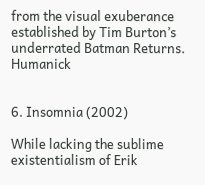from the visual exuberance established by Tim Burton’s underrated Batman Returns. Humanick


6. Insomnia (2002)

While lacking the sublime existentialism of Erik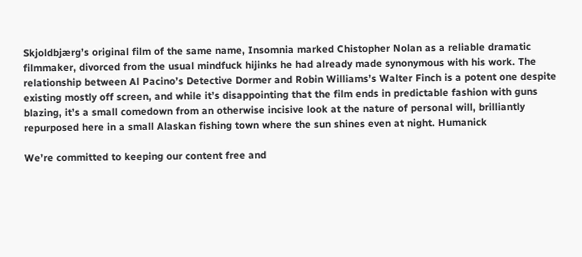Skjoldbjærg’s original film of the same name, Insomnia marked Chistopher Nolan as a reliable dramatic filmmaker, divorced from the usual mindfuck hijinks he had already made synonymous with his work. The relationship between Al Pacino’s Detective Dormer and Robin Williams’s Walter Finch is a potent one despite existing mostly off screen, and while it’s disappointing that the film ends in predictable fashion with guns blazing, it’s a small comedown from an otherwise incisive look at the nature of personal will, brilliantly repurposed here in a small Alaskan fishing town where the sun shines even at night. Humanick

We’re committed to keeping our content free and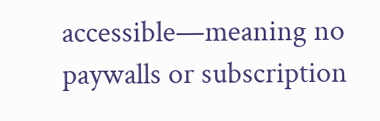accessible—meaning no paywalls or subscription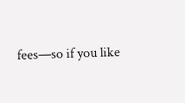fees—so if you like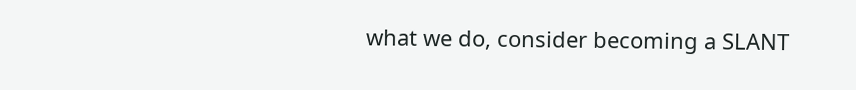what we do, consider becoming a SLANT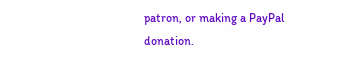patron, or making a PayPal donation.